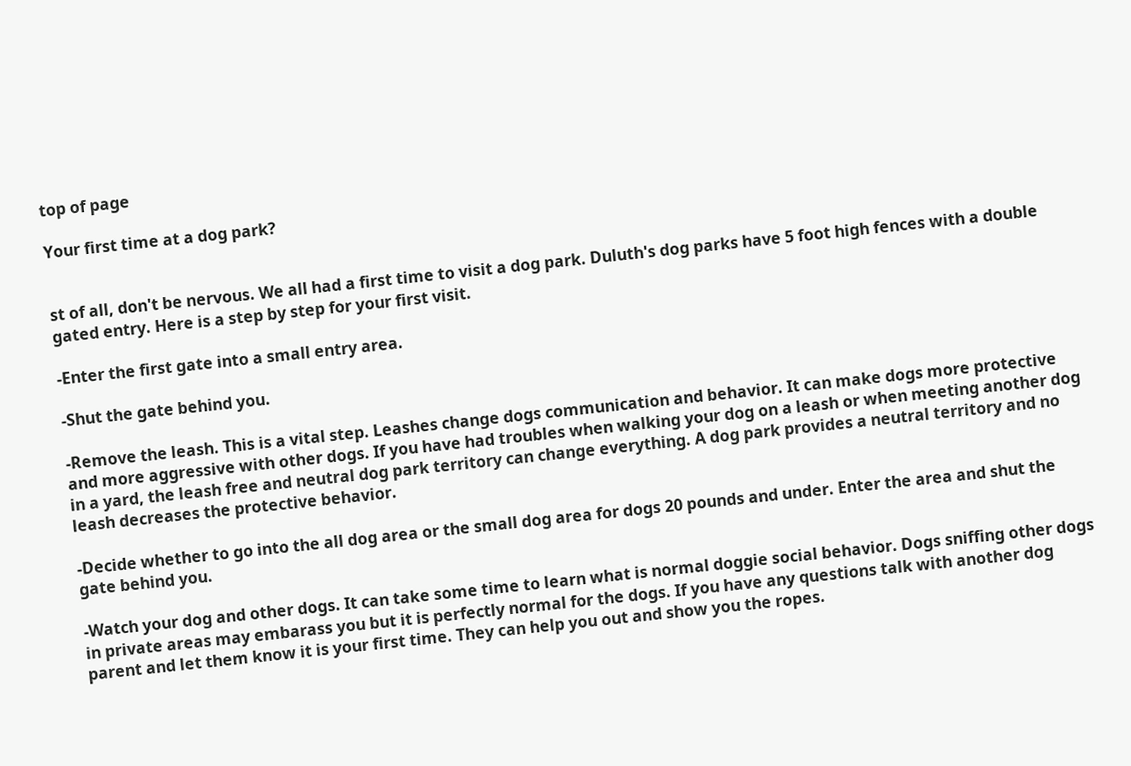top of page

Your first time at a dog park?


st of all, don't be nervous. We all had a first time to visit a dog park. Duluth's dog parks have 5 foot high fences with a double gated entry. Here is a step by step for your first visit.

-Enter the first gate into a small entry area.

-Shut the gate behind you.

-Remove the leash. This is a vital step. Leashes change dogs communication and behavior. It can make dogs more protective and more aggressive with other dogs. If you have had troubles when walking your dog on a leash or when meeting another dog in a yard, the leash free and neutral dog park territory can change everything. A dog park provides a neutral territory and no leash decreases the protective behavior.

-Decide whether to go into the all dog area or the small dog area for dogs 20 pounds and under. Enter the area and shut the gate behind you.

-Watch your dog and other dogs. It can take some time to learn what is normal doggie social behavior. Dogs sniffing other dogs in private areas may embarass you but it is perfectly normal for the dogs. If you have any questions talk with another dog parent and let them know it is your first time. They can help you out and show you the ropes.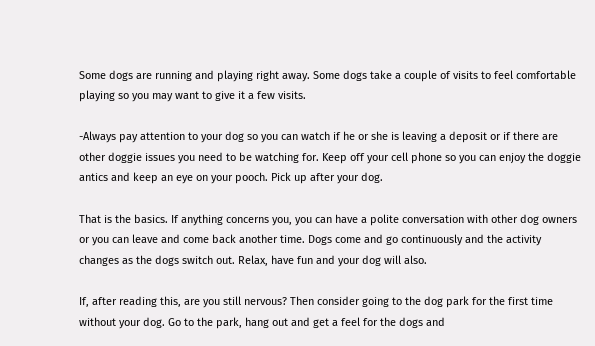Some dogs are running and playing right away. Some dogs take a couple of visits to feel comfortable playing so you may want to give it a few visits.

-Always pay attention to your dog so you can watch if he or she is leaving a deposit or if there are other doggie issues you need to be watching for. Keep off your cell phone so you can enjoy the doggie antics and keep an eye on your pooch. Pick up after your dog.

That is the basics. If anything concerns you, you can have a polite conversation with other dog owners or you can leave and come back another time. Dogs come and go continuously and the activity changes as the dogs switch out. Relax, have fun and your dog will also.

If, after reading this, are you still nervous? Then consider going to the dog park for the first time without your dog. Go to the park, hang out and get a feel for the dogs and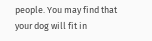people. You may find that your dog will fit in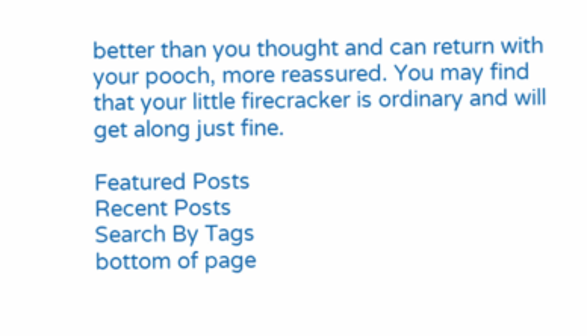better than you thought and can return with your pooch, more reassured. You may find that your little firecracker is ordinary and will get along just fine.

Featured Posts
Recent Posts
Search By Tags
bottom of page